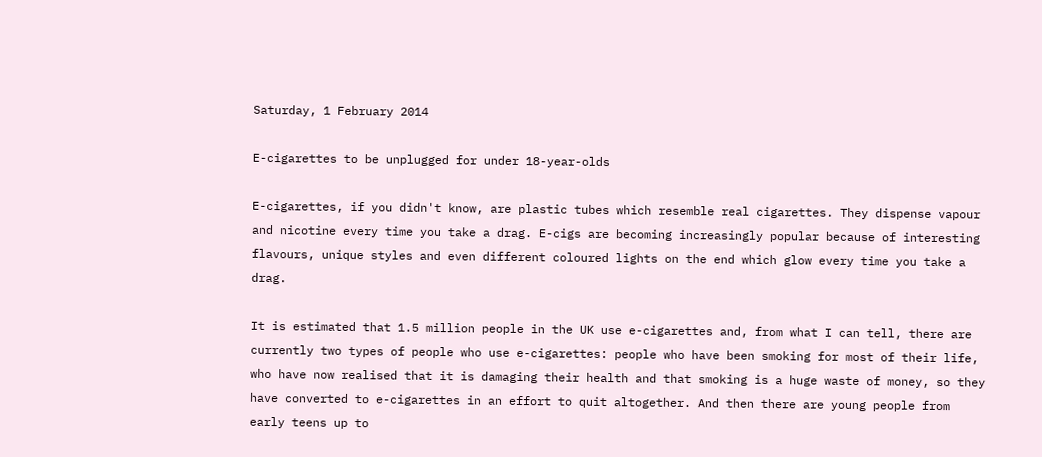Saturday, 1 February 2014

E-cigarettes to be unplugged for under 18-year-olds

E-cigarettes, if you didn't know, are plastic tubes which resemble real cigarettes. They dispense vapour and nicotine every time you take a drag. E-cigs are becoming increasingly popular because of interesting flavours, unique styles and even different coloured lights on the end which glow every time you take a drag.

It is estimated that 1.5 million people in the UK use e-cigarettes and, from what I can tell, there are currently two types of people who use e-cigarettes: people who have been smoking for most of their life, who have now realised that it is damaging their health and that smoking is a huge waste of money, so they have converted to e-cigarettes in an effort to quit altogether. And then there are young people from early teens up to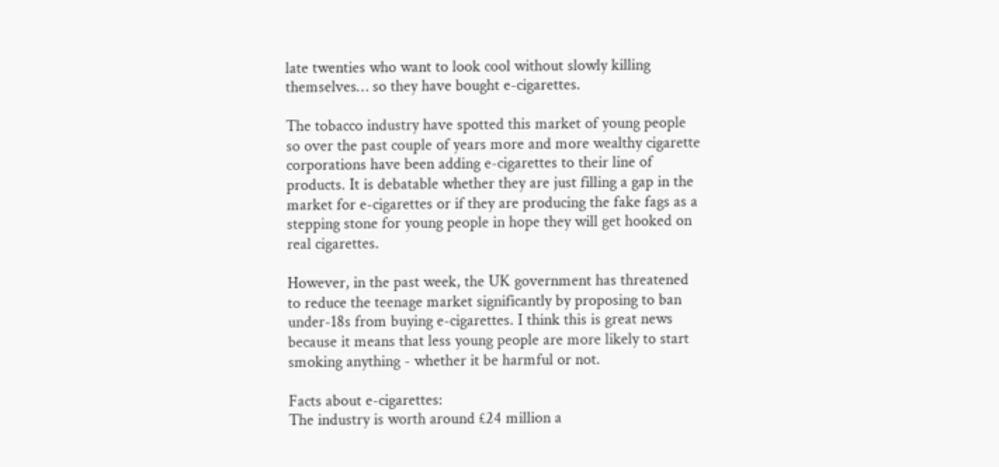late twenties who want to look cool without slowly killing themselves… so they have bought e-cigarettes.

The tobacco industry have spotted this market of young people so over the past couple of years more and more wealthy cigarette corporations have been adding e-cigarettes to their line of products. It is debatable whether they are just filling a gap in the market for e-cigarettes or if they are producing the fake fags as a stepping stone for young people in hope they will get hooked on real cigarettes.

However, in the past week, the UK government has threatened to reduce the teenage market significantly by proposing to ban under-18s from buying e-cigarettes. I think this is great news because it means that less young people are more likely to start smoking anything - whether it be harmful or not.

Facts about e-cigarettes:
The industry is worth around £24 million a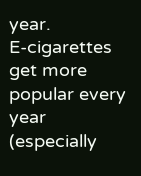year.
E-cigarettes get more popular every year (especially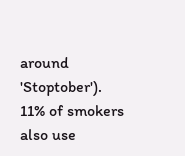around 'Stoptober').
11% of smokers also use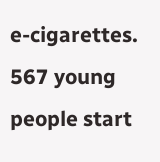e-cigarettes.
567 young people start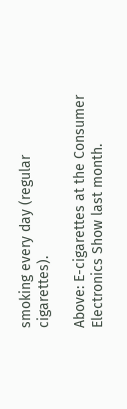smoking every day (regular cigarettes).

Above: E-cigarettes at the Consumer Electronics Show last month.